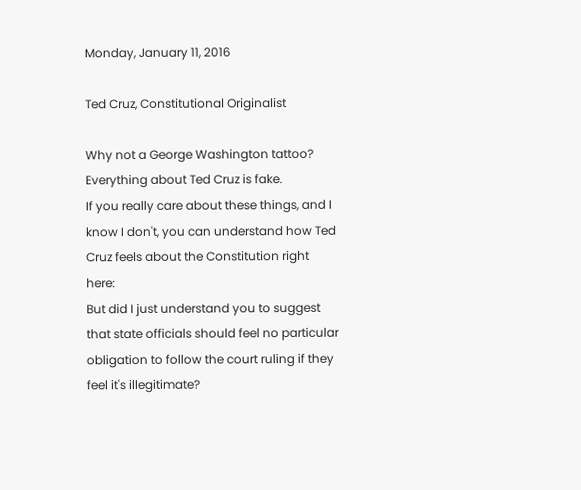Monday, January 11, 2016

Ted Cruz, Constitutional Originalist

Why not a George Washington tattoo? Everything about Ted Cruz is fake.
If you really care about these things, and I know I don't, you can understand how Ted Cruz feels about the Constitution right here:
But did I just understand you to suggest that state officials should feel no particular obligation to follow the court ruling if they feel it's illegitimate?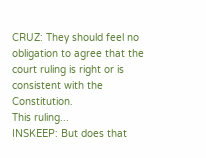CRUZ: They should feel no obligation to agree that the court ruling is right or is consistent with the Constitution.
This ruling...
INSKEEP: But does that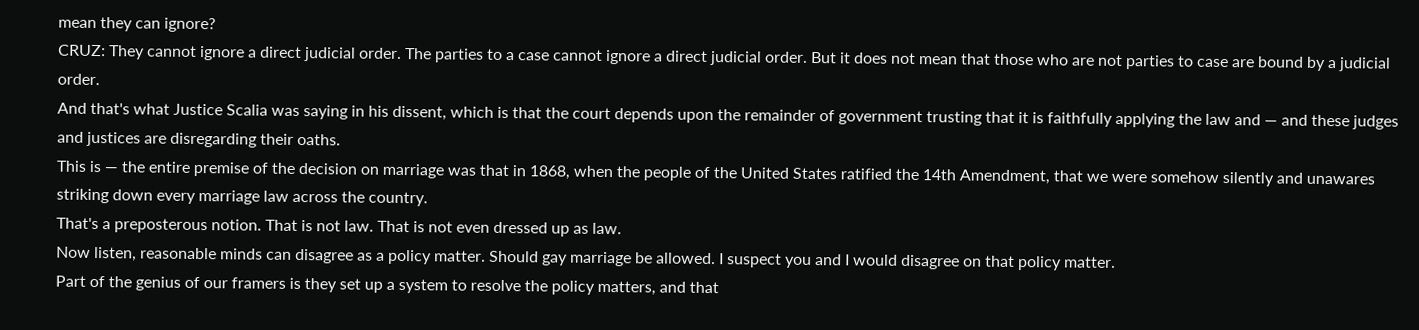mean they can ignore?
CRUZ: They cannot ignore a direct judicial order. The parties to a case cannot ignore a direct judicial order. But it does not mean that those who are not parties to case are bound by a judicial order.
And that's what Justice Scalia was saying in his dissent, which is that the court depends upon the remainder of government trusting that it is faithfully applying the law and — and these judges and justices are disregarding their oaths.
This is — the entire premise of the decision on marriage was that in 1868, when the people of the United States ratified the 14th Amendment, that we were somehow silently and unawares striking down every marriage law across the country.
That's a preposterous notion. That is not law. That is not even dressed up as law.
Now listen, reasonable minds can disagree as a policy matter. Should gay marriage be allowed. I suspect you and I would disagree on that policy matter.
Part of the genius of our framers is they set up a system to resolve the policy matters, and that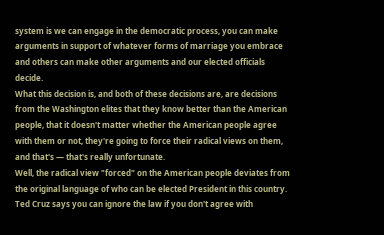system is we can engage in the democratic process, you can make arguments in support of whatever forms of marriage you embrace and others can make other arguments and our elected officials decide.
What this decision is, and both of these decisions are, are decisions from the Washington elites that they know better than the American people, that it doesn't matter whether the American people agree with them or not, they're going to force their radical views on them, and that's — that's really unfortunate.
Well, the radical view "forced" on the American people deviates from the original language of who can be elected President in this country. Ted Cruz says you can ignore the law if you don't agree with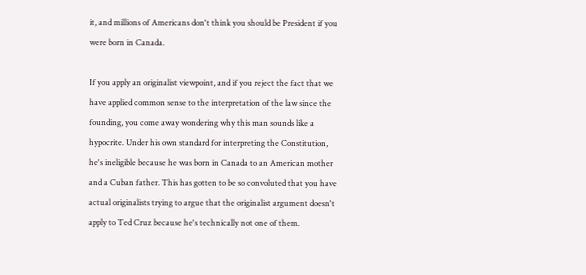it, and millions of Americans don't think you should be President if you were born in Canada.

If you apply an originalist viewpoint, and if you reject the fact that we have applied common sense to the interpretation of the law since the founding, you come away wondering why this man sounds like a hypocrite. Under his own standard for interpreting the Constitution, he's ineligible because he was born in Canada to an American mother and a Cuban father. This has gotten to be so convoluted that you have actual originalists trying to argue that the originalist argument doesn't apply to Ted Cruz because he's technically not one of them.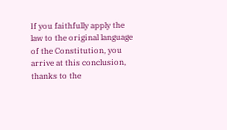If you faithfully apply the law to the original language of the Constitution, you arrive at this conclusion, thanks to the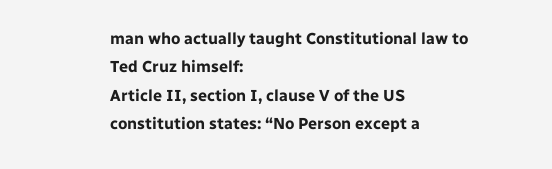man who actually taught Constitutional law to Ted Cruz himself:
Article II, section I, clause V of the US constitution states: “No Person except a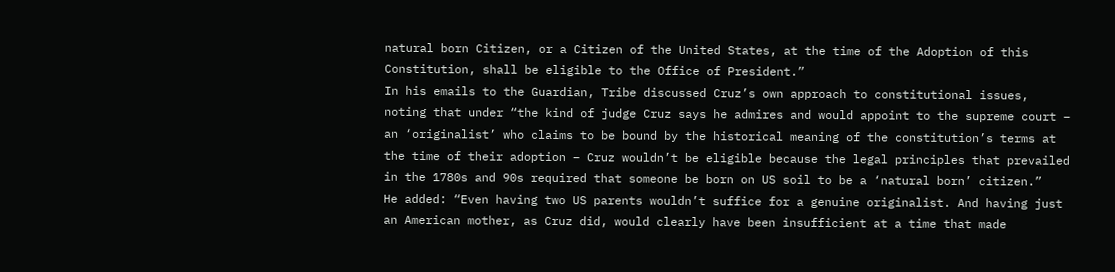natural born Citizen, or a Citizen of the United States, at the time of the Adoption of this Constitution, shall be eligible to the Office of President.”
In his emails to the Guardian, Tribe discussed Cruz’s own approach to constitutional issues, noting that under “the kind of judge Cruz says he admires and would appoint to the supreme court – an ‘originalist’ who claims to be bound by the historical meaning of the constitution’s terms at the time of their adoption – Cruz wouldn’t be eligible because the legal principles that prevailed in the 1780s and 90s required that someone be born on US soil to be a ‘natural born’ citizen.”
He added: “Even having two US parents wouldn’t suffice for a genuine originalist. And having just an American mother, as Cruz did, would clearly have been insufficient at a time that made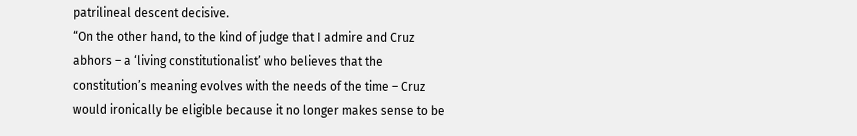patrilineal descent decisive.
“On the other hand, to the kind of judge that I admire and Cruz abhors – a ‘living constitutionalist’ who believes that the constitution’s meaning evolves with the needs of the time – Cruz would ironically be eligible because it no longer makes sense to be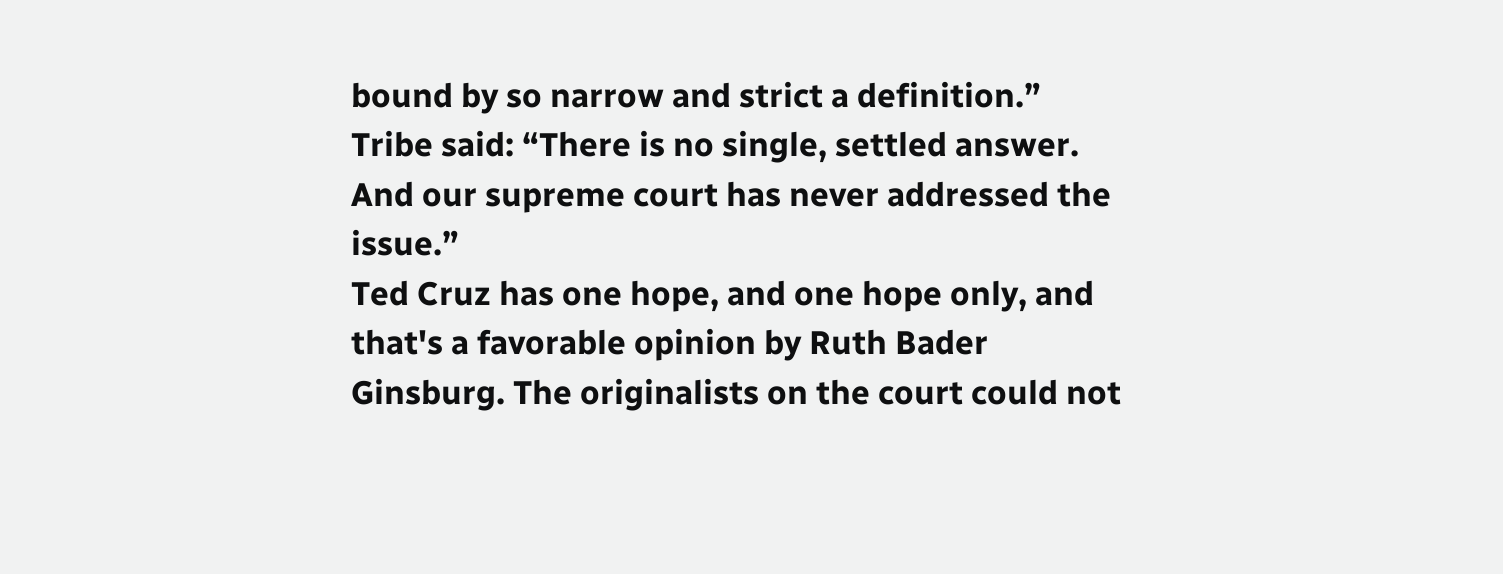bound by so narrow and strict a definition.”
Tribe said: “There is no single, settled answer. And our supreme court has never addressed the issue.”
Ted Cruz has one hope, and one hope only, and that's a favorable opinion by Ruth Bader Ginsburg. The originalists on the court could not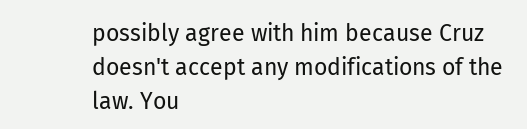possibly agree with him because Cruz doesn't accept any modifications of the law. You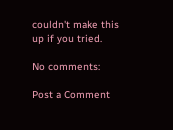couldn't make this up if you tried.

No comments:

Post a Comment